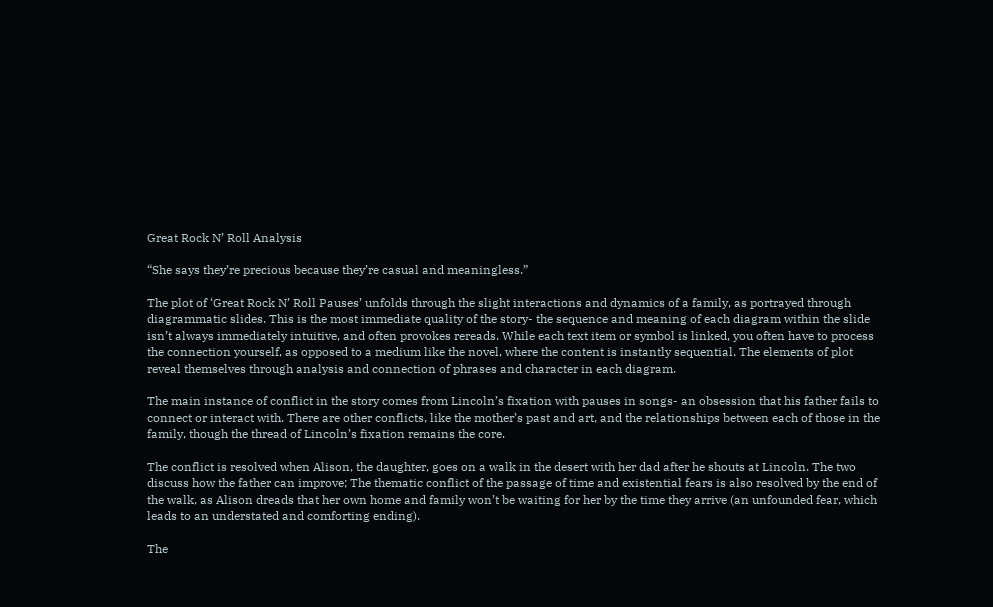Great Rock N’ Roll Analysis

“She says they’re precious because they’re casual and meaningless.”

The plot of ‘Great Rock N’ Roll Pauses’ unfolds through the slight interactions and dynamics of a family, as portrayed through diagrammatic slides. This is the most immediate quality of the story- the sequence and meaning of each diagram within the slide isn’t always immediately intuitive, and often provokes rereads. While each text item or symbol is linked, you often have to process the connection yourself, as opposed to a medium like the novel, where the content is instantly sequential. The elements of plot reveal themselves through analysis and connection of phrases and character in each diagram.

The main instance of conflict in the story comes from Lincoln’s fixation with pauses in songs- an obsession that his father fails to connect or interact with. There are other conflicts, like the mother’s past and art, and the relationships between each of those in the family, though the thread of Lincoln’s fixation remains the core.

The conflict is resolved when Alison, the daughter, goes on a walk in the desert with her dad after he shouts at Lincoln. The two discuss how the father can improve; The thematic conflict of the passage of time and existential fears is also resolved by the end of the walk, as Alison dreads that her own home and family won’t be waiting for her by the time they arrive (an unfounded fear, which leads to an understated and comforting ending).

The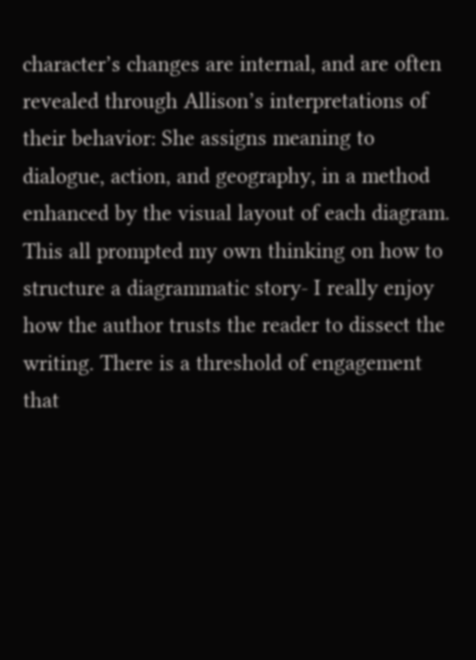character’s changes are internal, and are often revealed through Allison’s interpretations of their behavior: She assigns meaning to dialogue, action, and geography, in a method enhanced by the visual layout of each diagram. This all prompted my own thinking on how to structure a diagrammatic story- I really enjoy how the author trusts the reader to dissect the writing. There is a threshold of engagement that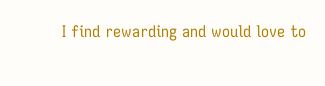I find rewarding and would love to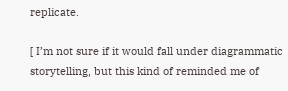replicate.

[ I’m not sure if it would fall under diagrammatic storytelling, but this kind of reminded me of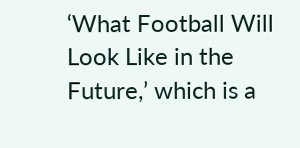‘What Football Will Look Like in the Future,’ which is a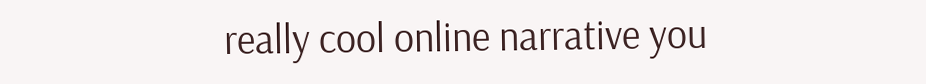really cool online narrative you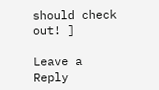should check out! ]

Leave a Reply